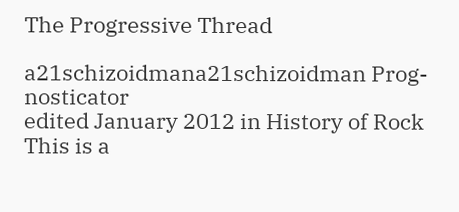The Progressive Thread

a21schizoidmana21schizoidman Prog-nosticator
edited January 2012 in History of Rock
This is a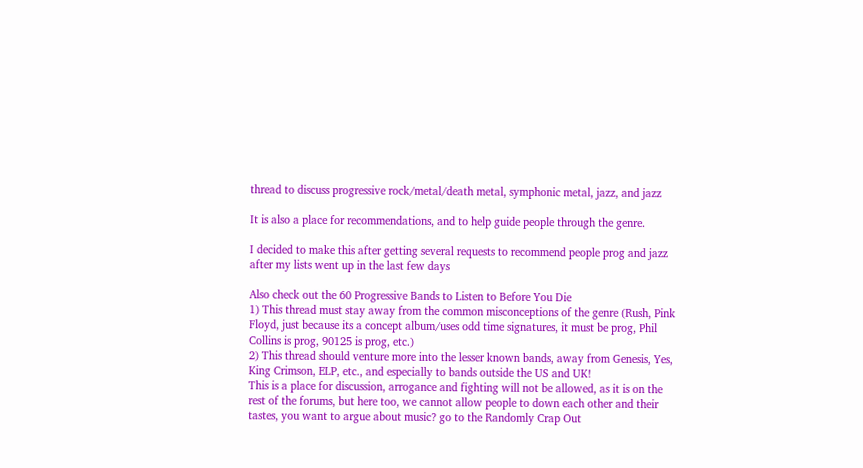thread to discuss progressive rock/metal/death metal, symphonic metal, jazz, and jazz

It is also a place for recommendations, and to help guide people through the genre.

I decided to make this after getting several requests to recommend people prog and jazz after my lists went up in the last few days

Also check out the 60 Progressive Bands to Listen to Before You Die
1) This thread must stay away from the common misconceptions of the genre (Rush, Pink Floyd, just because its a concept album/uses odd time signatures, it must be prog, Phil Collins is prog, 90125 is prog, etc.)
2) This thread should venture more into the lesser known bands, away from Genesis, Yes, King Crimson, ELP, etc., and especially to bands outside the US and UK!
This is a place for discussion, arrogance and fighting will not be allowed, as it is on the rest of the forums, but here too, we cannot allow people to down each other and their tastes, you want to argue about music? go to the Randomly Crap Out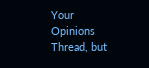Your Opinions Thread, but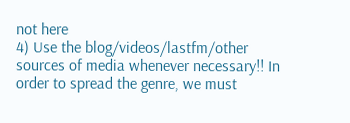not here
4) Use the blog/videos/lastfm/other sources of media whenever necessary!! In order to spread the genre, we must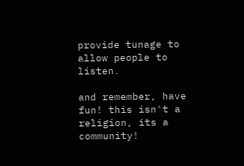provide tunage to allow people to listen.

and remember, have fun! this isn't a religion, its a community!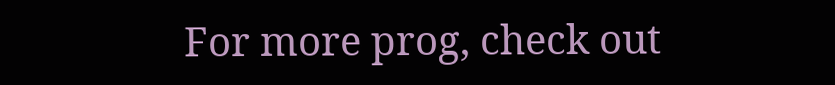For more prog, check out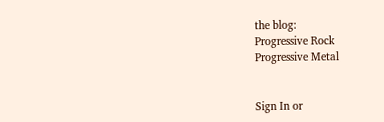the blog:
Progressive Rock
Progressive Metal


Sign In or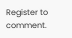Register to comment.